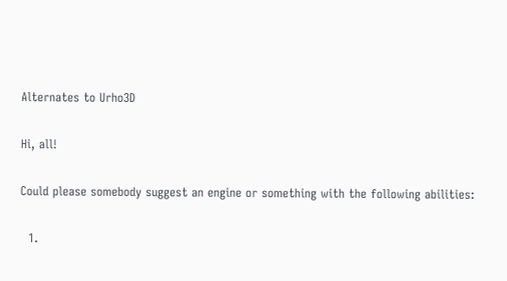Alternates to Urho3D

Hi, all!

Could please somebody suggest an engine or something with the following abilities:

  1.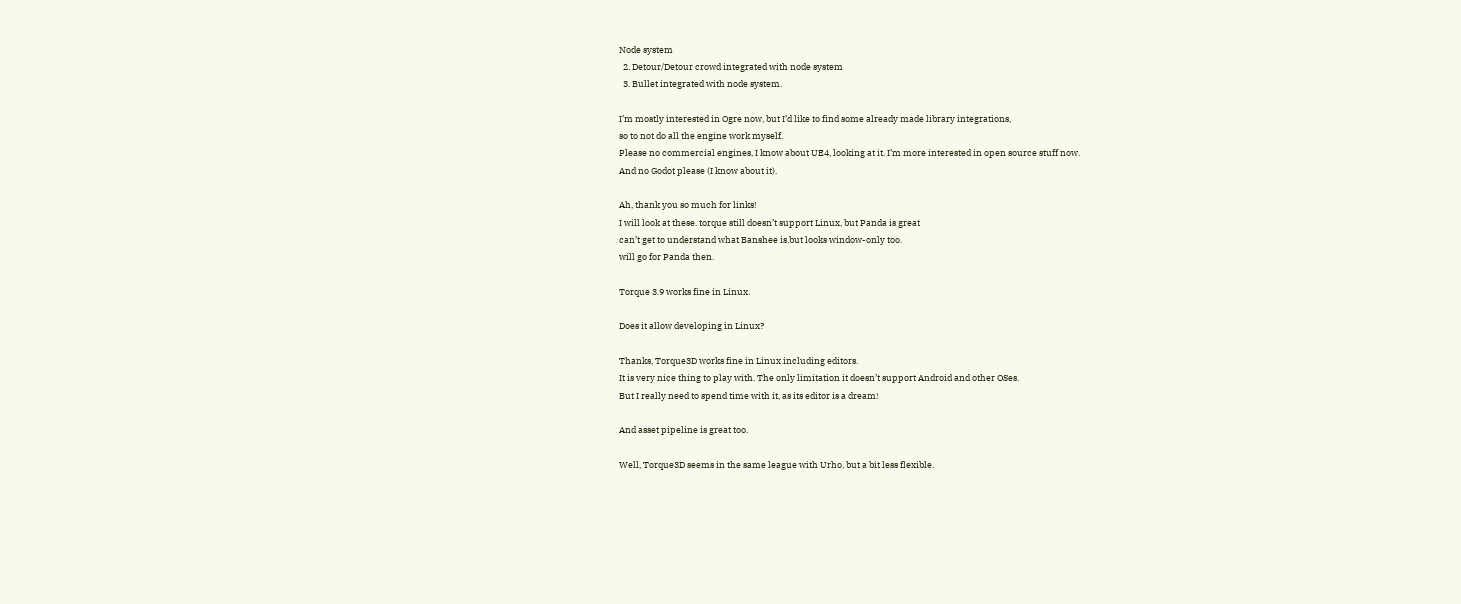Node system
  2. Detour/Detour crowd integrated with node system
  3. Bullet integrated with node system.

I’m mostly interested in Ogre now, but I’d like to find some already made library integrations,
so to not do all the engine work myself.
Please no commercial engines, I know about UE4, looking at it. I’m more interested in open source stuff now.
And no Godot please (I know about it).

Ah, thank you so much for links!
I will look at these. torque still doesn’t support Linux, but Panda is great
can’t get to understand what Banshee is.but looks window-only too.
will go for Panda then.

Torque 3.9 works fine in Linux.

Does it allow developing in Linux?

Thanks, Torque3D works fine in Linux including editors.
It is very nice thing to play with. The only limitation it doesn’t support Android and other OSes.
But I really need to spend time with it, as its editor is a dream!

And asset pipeline is great too.

Well, Torque3D seems in the same league with Urho, but a bit less flexible.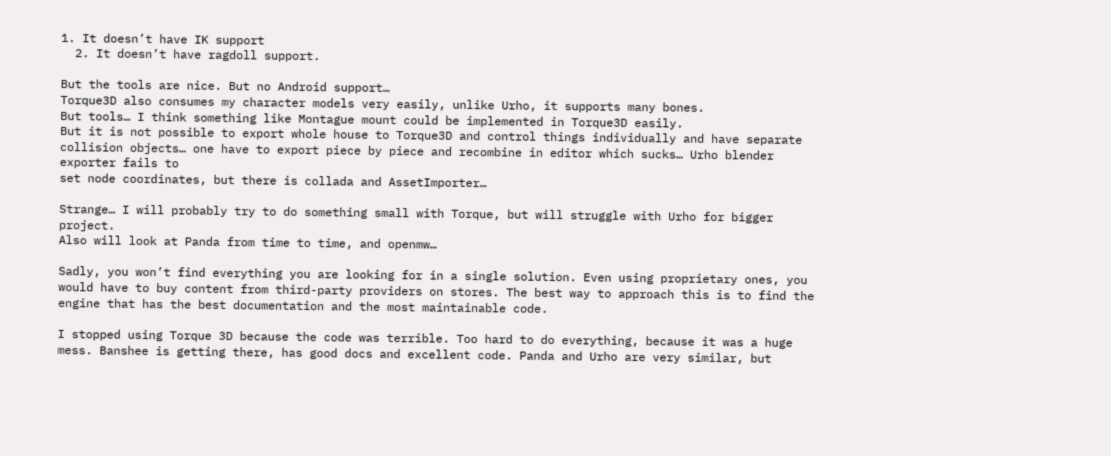1. It doesn’t have IK support
  2. It doesn’t have ragdoll support.

But the tools are nice. But no Android support…
Torque3D also consumes my character models very easily, unlike Urho, it supports many bones.
But tools… I think something like Montague mount could be implemented in Torque3D easily.
But it is not possible to export whole house to Torque3D and control things individually and have separate collision objects… one have to export piece by piece and recombine in editor which sucks… Urho blender exporter fails to
set node coordinates, but there is collada and AssetImporter…

Strange… I will probably try to do something small with Torque, but will struggle with Urho for bigger project.
Also will look at Panda from time to time, and openmw…

Sadly, you won’t find everything you are looking for in a single solution. Even using proprietary ones, you would have to buy content from third-party providers on stores. The best way to approach this is to find the engine that has the best documentation and the most maintainable code.

I stopped using Torque 3D because the code was terrible. Too hard to do everything, because it was a huge mess. Banshee is getting there, has good docs and excellent code. Panda and Urho are very similar, but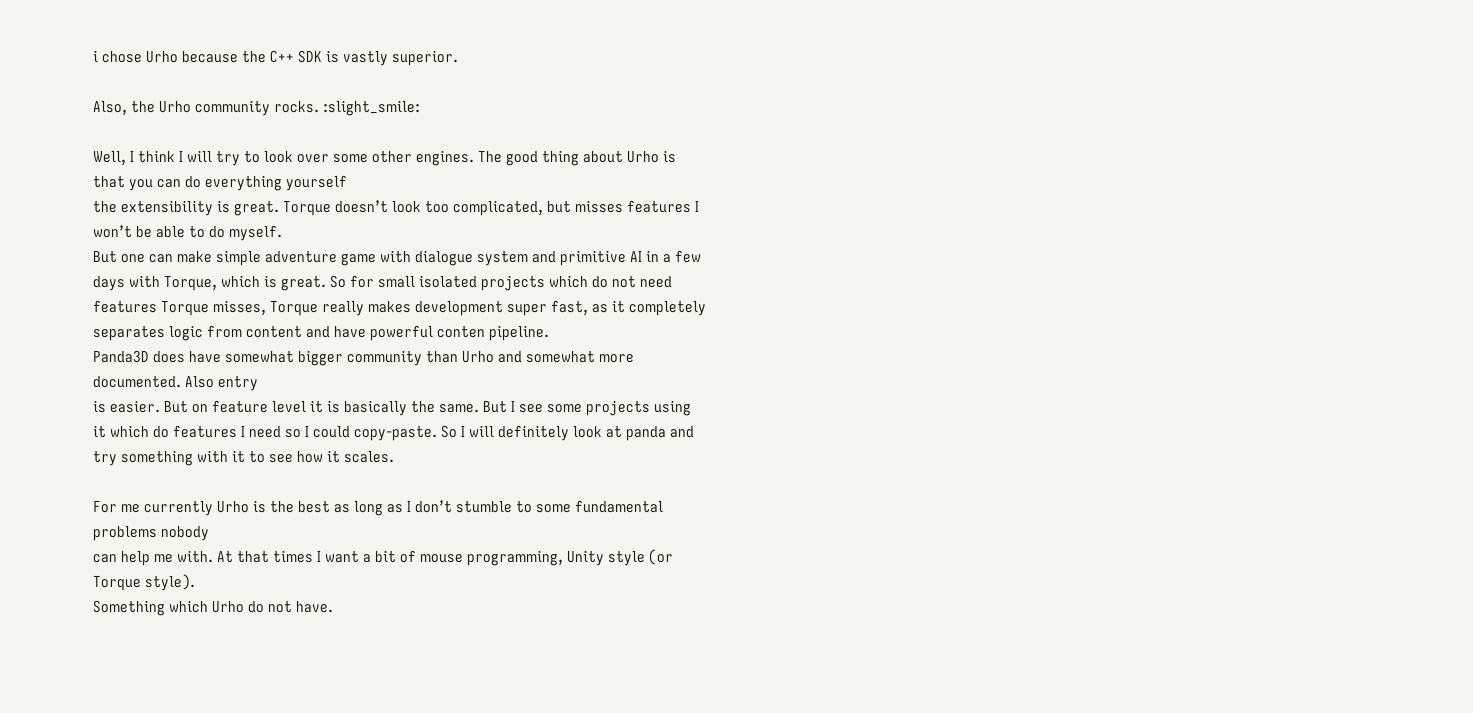i chose Urho because the C++ SDK is vastly superior.

Also, the Urho community rocks. :slight_smile:

Well, I think I will try to look over some other engines. The good thing about Urho is that you can do everything yourself
the extensibility is great. Torque doesn’t look too complicated, but misses features I won’t be able to do myself.
But one can make simple adventure game with dialogue system and primitive AI in a few days with Torque, which is great. So for small isolated projects which do not need features Torque misses, Torque really makes development super fast, as it completely separates logic from content and have powerful conten pipeline.
Panda3D does have somewhat bigger community than Urho and somewhat more documented. Also entry
is easier. But on feature level it is basically the same. But I see some projects using it which do features I need so I could copy-paste. So I will definitely look at panda and try something with it to see how it scales.

For me currently Urho is the best as long as I don’t stumble to some fundamental problems nobody
can help me with. At that times I want a bit of mouse programming, Unity style (or Torque style).
Something which Urho do not have.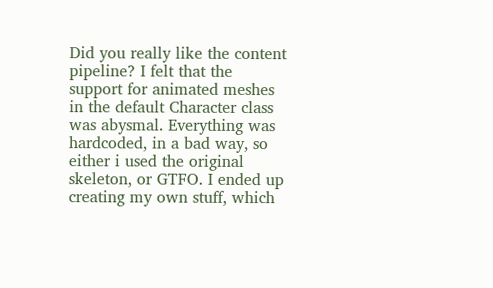Did you really like the content pipeline? I felt that the support for animated meshes in the default Character class was abysmal. Everything was hardcoded, in a bad way, so either i used the original skeleton, or GTFO. I ended up creating my own stuff, which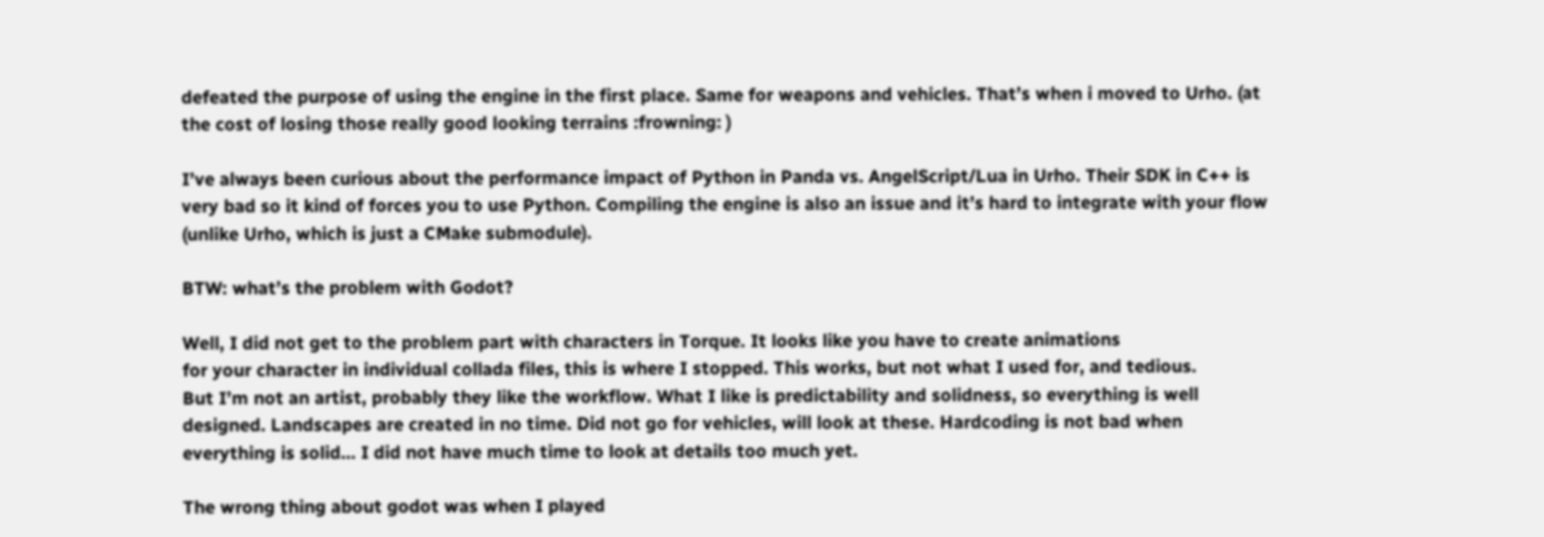defeated the purpose of using the engine in the first place. Same for weapons and vehicles. That’s when i moved to Urho. (at the cost of losing those really good looking terrains :frowning: )

I’ve always been curious about the performance impact of Python in Panda vs. AngelScript/Lua in Urho. Their SDK in C++ is very bad so it kind of forces you to use Python. Compiling the engine is also an issue and it’s hard to integrate with your flow (unlike Urho, which is just a CMake submodule).

BTW: what’s the problem with Godot?

Well, I did not get to the problem part with characters in Torque. It looks like you have to create animations
for your character in individual collada files, this is where I stopped. This works, but not what I used for, and tedious.
But I’m not an artist, probably they like the workflow. What I like is predictability and solidness, so everything is well designed. Landscapes are created in no time. Did not go for vehicles, will look at these. Hardcoding is not bad when everything is solid… I did not have much time to look at details too much yet.

The wrong thing about godot was when I played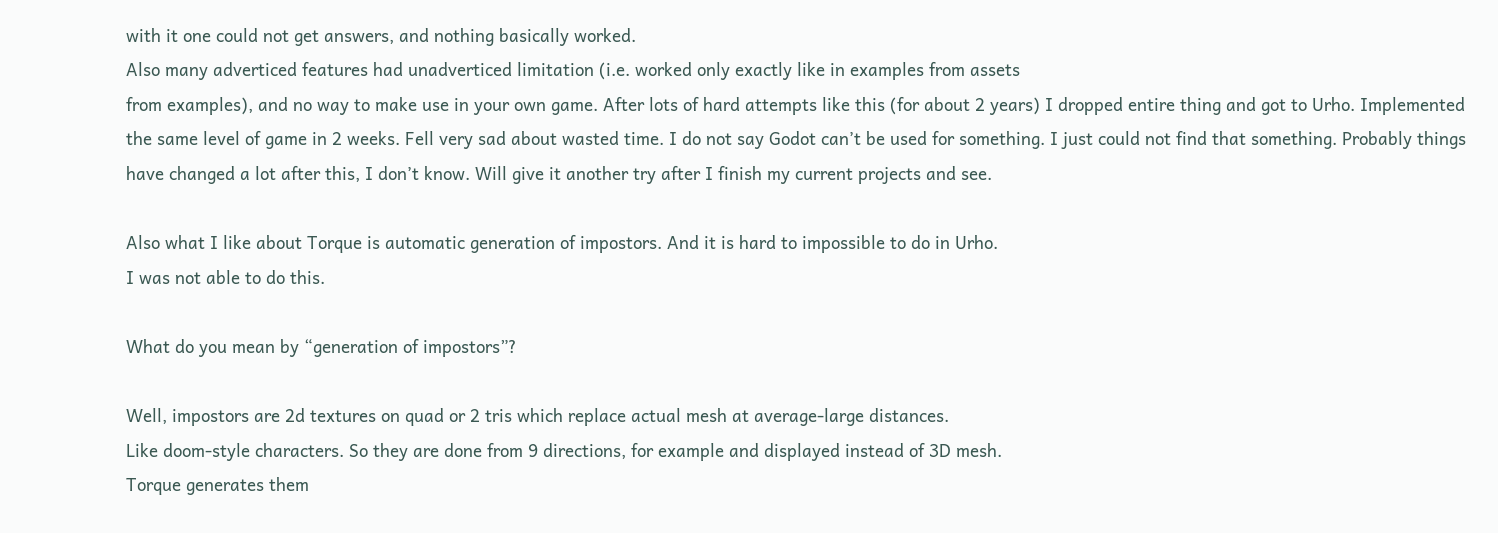with it one could not get answers, and nothing basically worked.
Also many adverticed features had unadverticed limitation (i.e. worked only exactly like in examples from assets
from examples), and no way to make use in your own game. After lots of hard attempts like this (for about 2 years) I dropped entire thing and got to Urho. Implemented the same level of game in 2 weeks. Fell very sad about wasted time. I do not say Godot can’t be used for something. I just could not find that something. Probably things have changed a lot after this, I don’t know. Will give it another try after I finish my current projects and see.

Also what I like about Torque is automatic generation of impostors. And it is hard to impossible to do in Urho.
I was not able to do this.

What do you mean by “generation of impostors”?

Well, impostors are 2d textures on quad or 2 tris which replace actual mesh at average-large distances.
Like doom-style characters. So they are done from 9 directions, for example and displayed instead of 3D mesh.
Torque generates them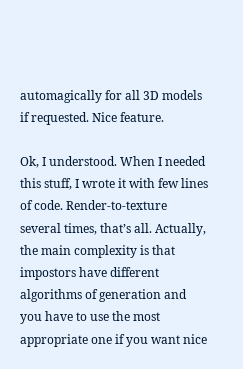automagically for all 3D models if requested. Nice feature.

Ok, I understood. When I needed this stuff, I wrote it with few lines of code. Render-to-texture several times, that’s all. Actually, the main complexity is that impostors have different algorithms of generation and you have to use the most appropriate one if you want nice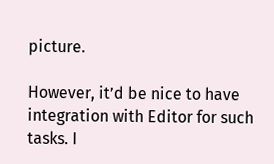picture.

However, it’d be nice to have integration with Editor for such tasks. I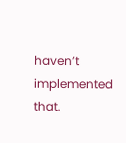haven’t implemented that.